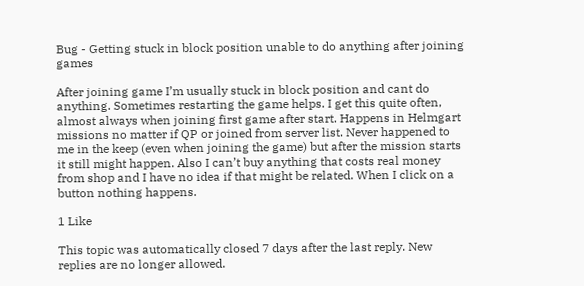Bug - Getting stuck in block position unable to do anything after joining games

After joining game I’m usually stuck in block position and cant do anything. Sometimes restarting the game helps. I get this quite often, almost always when joining first game after start. Happens in Helmgart missions no matter if QP or joined from server list. Never happened to me in the keep (even when joining the game) but after the mission starts it still might happen. Also I can’t buy anything that costs real money from shop and I have no idea if that might be related. When I click on a button nothing happens.

1 Like

This topic was automatically closed 7 days after the last reply. New replies are no longer allowed.